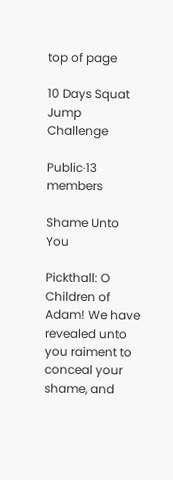top of page

10 Days Squat Jump Challenge

Public·13 members

Shame Unto You

Pickthall: O Children of Adam! We have revealed unto you raiment to conceal your shame, and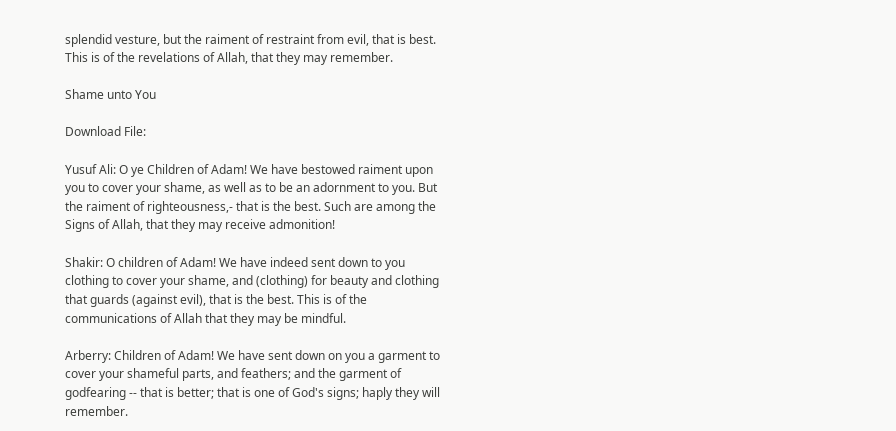splendid vesture, but the raiment of restraint from evil, that is best. This is of the revelations of Allah, that they may remember.

Shame unto You

Download File:

Yusuf Ali: O ye Children of Adam! We have bestowed raiment upon you to cover your shame, as well as to be an adornment to you. But the raiment of righteousness,- that is the best. Such are among the Signs of Allah, that they may receive admonition!

Shakir: O children of Adam! We have indeed sent down to you clothing to cover your shame, and (clothing) for beauty and clothing that guards (against evil), that is the best. This is of the communications of Allah that they may be mindful.

Arberry: Children of Adam! We have sent down on you a garment to cover your shameful parts, and feathers; and the garment of godfearing -- that is better; that is one of God's signs; haply they will remember.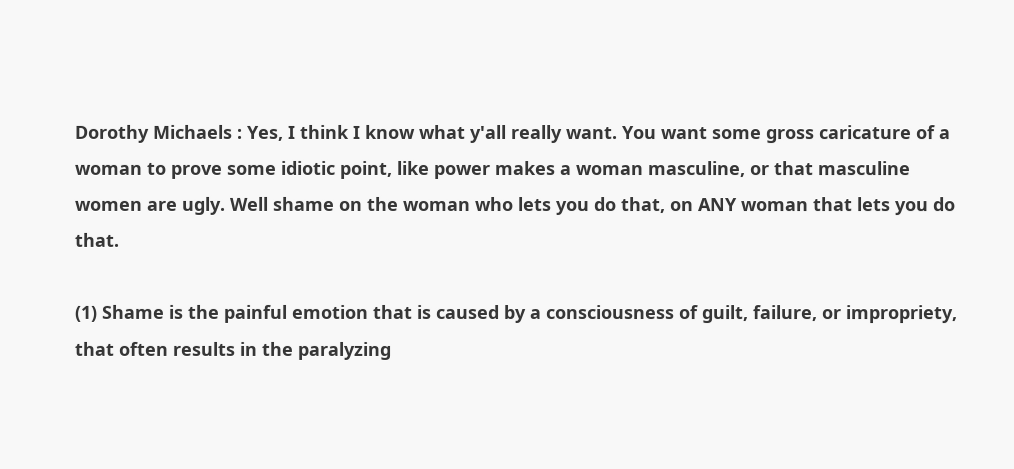Dorothy Michaels : Yes, I think I know what y'all really want. You want some gross caricature of a woman to prove some idiotic point, like power makes a woman masculine, or that masculine women are ugly. Well shame on the woman who lets you do that, on ANY woman that lets you do that.

(1) Shame is the painful emotion that is caused by a consciousness of guilt, failure, or impropriety, that often results in the paralyzing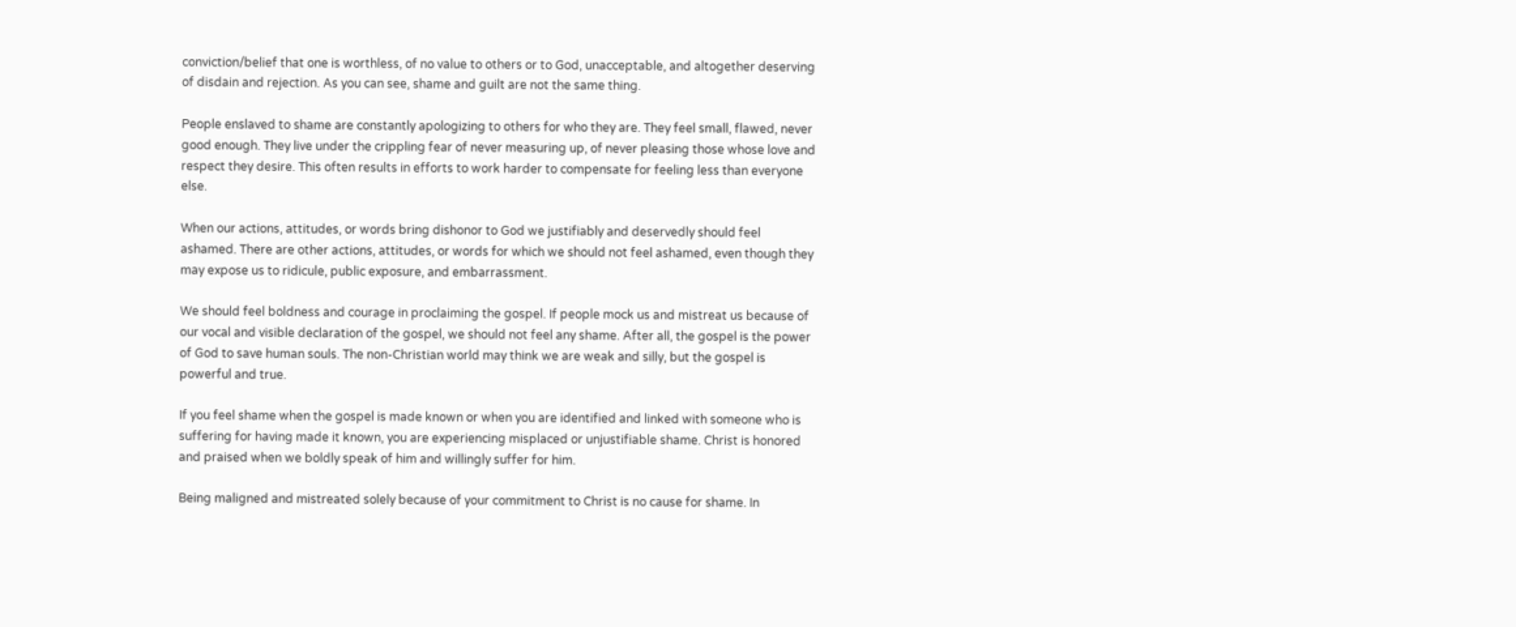conviction/belief that one is worthless, of no value to others or to God, unacceptable, and altogether deserving of disdain and rejection. As you can see, shame and guilt are not the same thing.

People enslaved to shame are constantly apologizing to others for who they are. They feel small, flawed, never good enough. They live under the crippling fear of never measuring up, of never pleasing those whose love and respect they desire. This often results in efforts to work harder to compensate for feeling less than everyone else.

When our actions, attitudes, or words bring dishonor to God we justifiably and deservedly should feel ashamed. There are other actions, attitudes, or words for which we should not feel ashamed, even though they may expose us to ridicule, public exposure, and embarrassment.

We should feel boldness and courage in proclaiming the gospel. If people mock us and mistreat us because of our vocal and visible declaration of the gospel, we should not feel any shame. After all, the gospel is the power of God to save human souls. The non-Christian world may think we are weak and silly, but the gospel is powerful and true.

If you feel shame when the gospel is made known or when you are identified and linked with someone who is suffering for having made it known, you are experiencing misplaced or unjustifiable shame. Christ is honored and praised when we boldly speak of him and willingly suffer for him.

Being maligned and mistreated solely because of your commitment to Christ is no cause for shame. In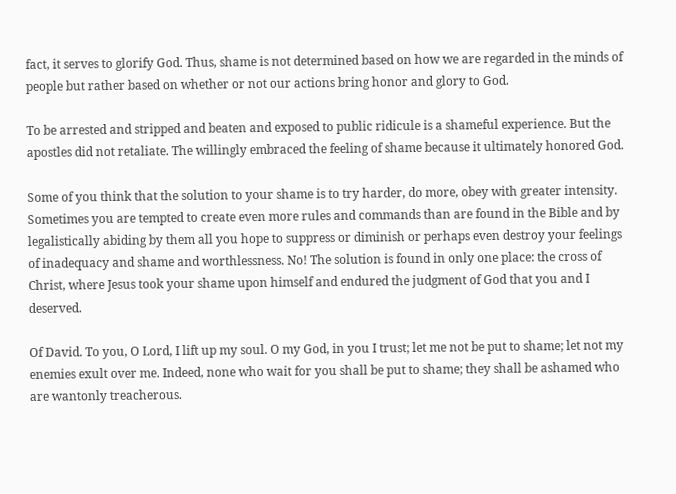fact, it serves to glorify God. Thus, shame is not determined based on how we are regarded in the minds of people but rather based on whether or not our actions bring honor and glory to God.

To be arrested and stripped and beaten and exposed to public ridicule is a shameful experience. But the apostles did not retaliate. The willingly embraced the feeling of shame because it ultimately honored God.

Some of you think that the solution to your shame is to try harder, do more, obey with greater intensity. Sometimes you are tempted to create even more rules and commands than are found in the Bible and by legalistically abiding by them all you hope to suppress or diminish or perhaps even destroy your feelings of inadequacy and shame and worthlessness. No! The solution is found in only one place: the cross of Christ, where Jesus took your shame upon himself and endured the judgment of God that you and I deserved.

Of David. To you, O Lord, I lift up my soul. O my God, in you I trust; let me not be put to shame; let not my enemies exult over me. Indeed, none who wait for you shall be put to shame; they shall be ashamed who are wantonly treacherous.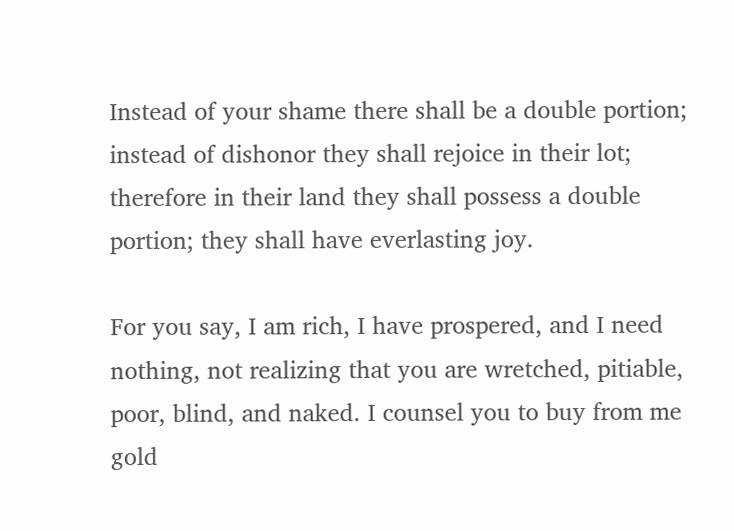Instead of your shame there shall be a double portion; instead of dishonor they shall rejoice in their lot; therefore in their land they shall possess a double portion; they shall have everlasting joy.

For you say, I am rich, I have prospered, and I need nothing, not realizing that you are wretched, pitiable, poor, blind, and naked. I counsel you to buy from me gold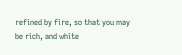refined by fire, so that you may be rich, and white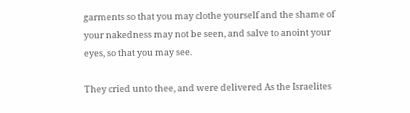garments so that you may clothe yourself and the shame of your nakedness may not be seen, and salve to anoint your eyes, so that you may see.

They cried unto thee, and were delivered As the Israelites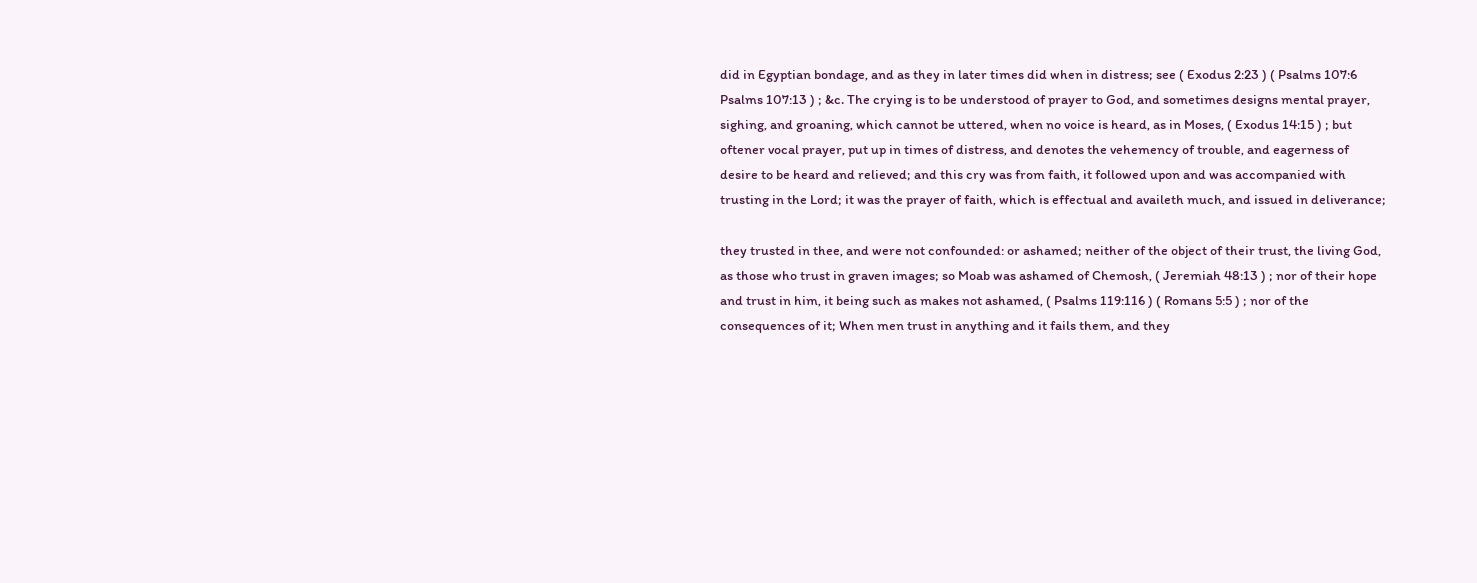did in Egyptian bondage, and as they in later times did when in distress; see ( Exodus 2:23 ) ( Psalms 107:6 Psalms 107:13 ) ; &c. The crying is to be understood of prayer to God, and sometimes designs mental prayer, sighing, and groaning, which cannot be uttered, when no voice is heard, as in Moses, ( Exodus 14:15 ) ; but oftener vocal prayer, put up in times of distress, and denotes the vehemency of trouble, and eagerness of desire to be heard and relieved; and this cry was from faith, it followed upon and was accompanied with trusting in the Lord; it was the prayer of faith, which is effectual and availeth much, and issued in deliverance;

they trusted in thee, and were not confounded: or ashamed; neither of the object of their trust, the living God, as those who trust in graven images; so Moab was ashamed of Chemosh, ( Jeremiah 48:13 ) ; nor of their hope and trust in him, it being such as makes not ashamed, ( Psalms 119:116 ) ( Romans 5:5 ) ; nor of the consequences of it; When men trust in anything and it fails them, and they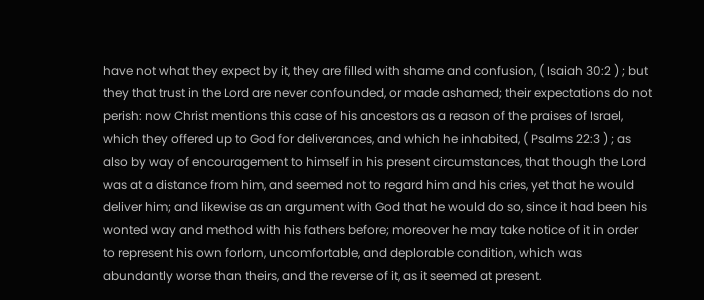have not what they expect by it, they are filled with shame and confusion, ( Isaiah 30:2 ) ; but they that trust in the Lord are never confounded, or made ashamed; their expectations do not perish: now Christ mentions this case of his ancestors as a reason of the praises of Israel, which they offered up to God for deliverances, and which he inhabited, ( Psalms 22:3 ) ; as also by way of encouragement to himself in his present circumstances, that though the Lord was at a distance from him, and seemed not to regard him and his cries, yet that he would deliver him; and likewise as an argument with God that he would do so, since it had been his wonted way and method with his fathers before; moreover he may take notice of it in order to represent his own forlorn, uncomfortable, and deplorable condition, which was abundantly worse than theirs, and the reverse of it, as it seemed at present.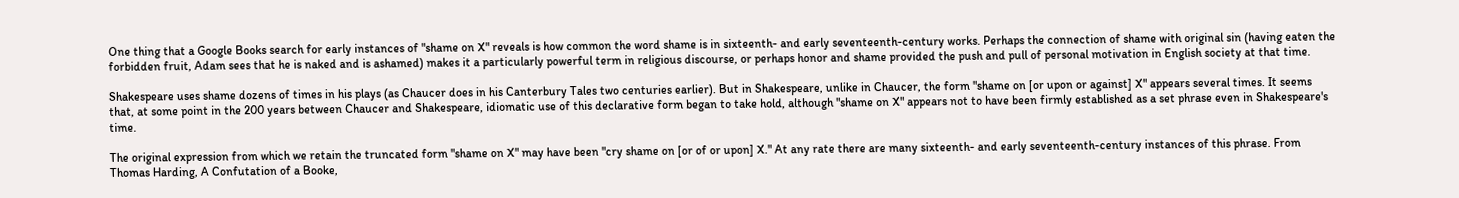One thing that a Google Books search for early instances of "shame on X" reveals is how common the word shame is in sixteenth- and early seventeenth-century works. Perhaps the connection of shame with original sin (having eaten the forbidden fruit, Adam sees that he is naked and is ashamed) makes it a particularly powerful term in religious discourse, or perhaps honor and shame provided the push and pull of personal motivation in English society at that time.

Shakespeare uses shame dozens of times in his plays (as Chaucer does in his Canterbury Tales two centuries earlier). But in Shakespeare, unlike in Chaucer, the form "shame on [or upon or against] X" appears several times. It seems that, at some point in the 200 years between Chaucer and Shakespeare, idiomatic use of this declarative form began to take hold, although "shame on X" appears not to have been firmly established as a set phrase even in Shakespeare's time.

The original expression from which we retain the truncated form "shame on X" may have been "cry shame on [or of or upon] X." At any rate there are many sixteenth- and early seventeenth-century instances of this phrase. From Thomas Harding, A Confutation of a Booke,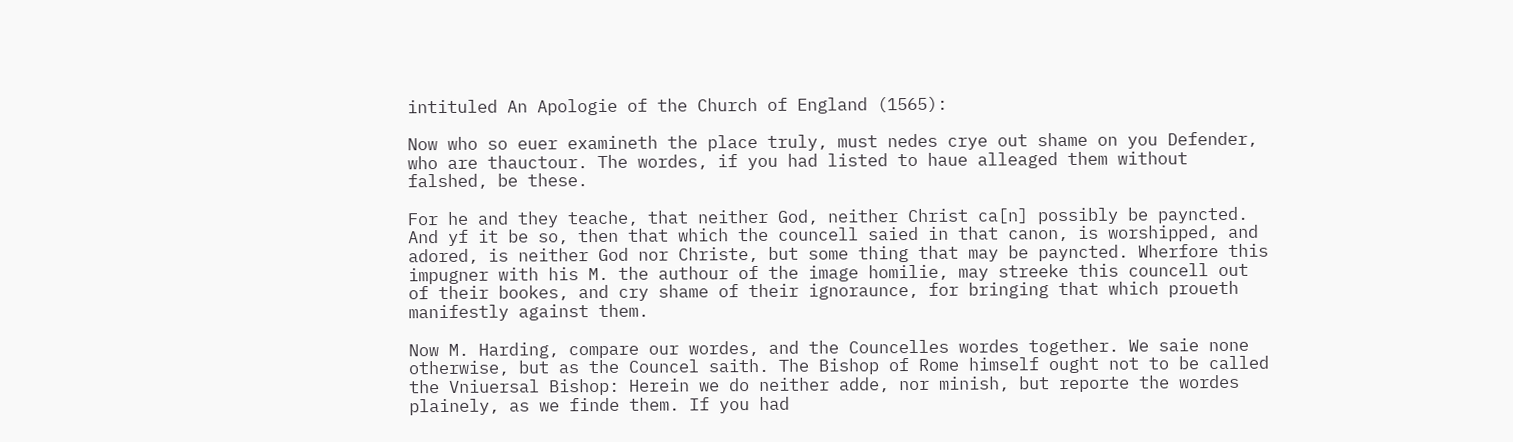intituled An Apologie of the Church of England (1565):

Now who so euer examineth the place truly, must nedes crye out shame on you Defender, who are thauctour. The wordes, if you had listed to haue alleaged them without falshed, be these.

For he and they teache, that neither God, neither Christ ca[n] possibly be payncted. And yf it be so, then that which the councell saied in that canon, is worshipped, and adored, is neither God nor Christe, but some thing that may be payncted. Wherfore this impugner with his M. the authour of the image homilie, may streeke this councell out of their bookes, and cry shame of their ignoraunce, for bringing that which proueth manifestly against them.

Now M. Harding, compare our wordes, and the Councelles wordes together. We saie none otherwise, but as the Councel saith. The Bishop of Rome himself ought not to be called the Vniuersal Bishop: Herein we do neither adde, nor minish, but reporte the wordes plainely, as we finde them. If you had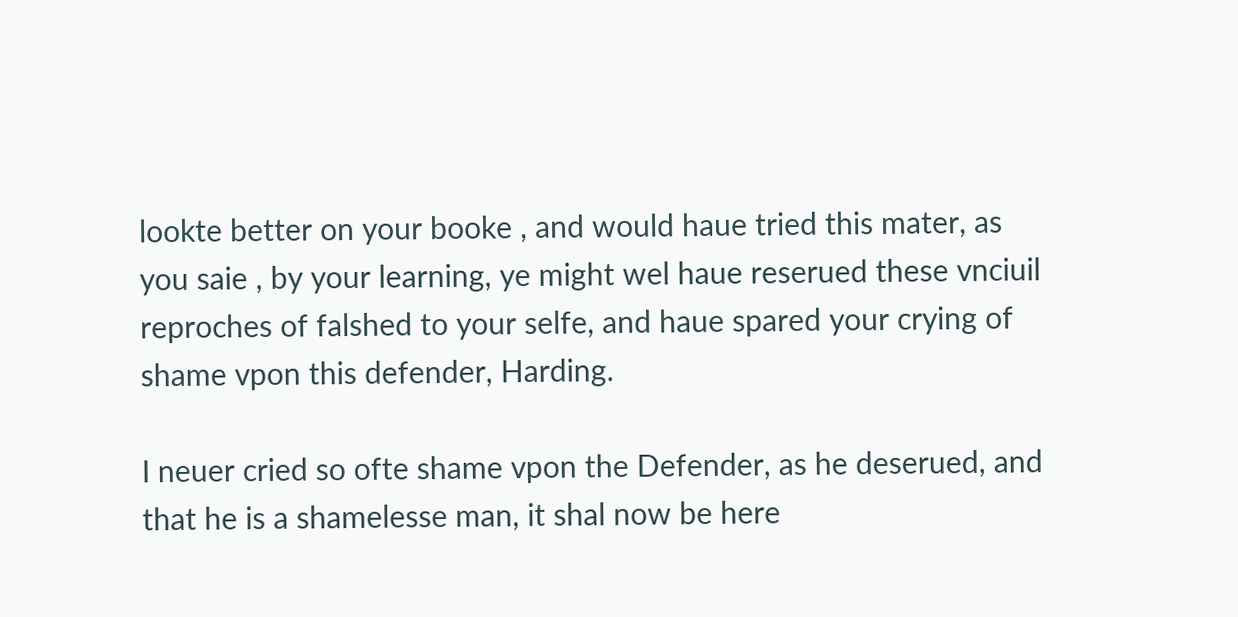lookte better on your booke , and would haue tried this mater, as you saie , by your learning, ye might wel haue reserued these vnciuil reproches of falshed to your selfe, and haue spared your crying of shame vpon this defender, Harding.

I neuer cried so ofte shame vpon the Defender, as he deserued, and that he is a shamelesse man, it shal now be here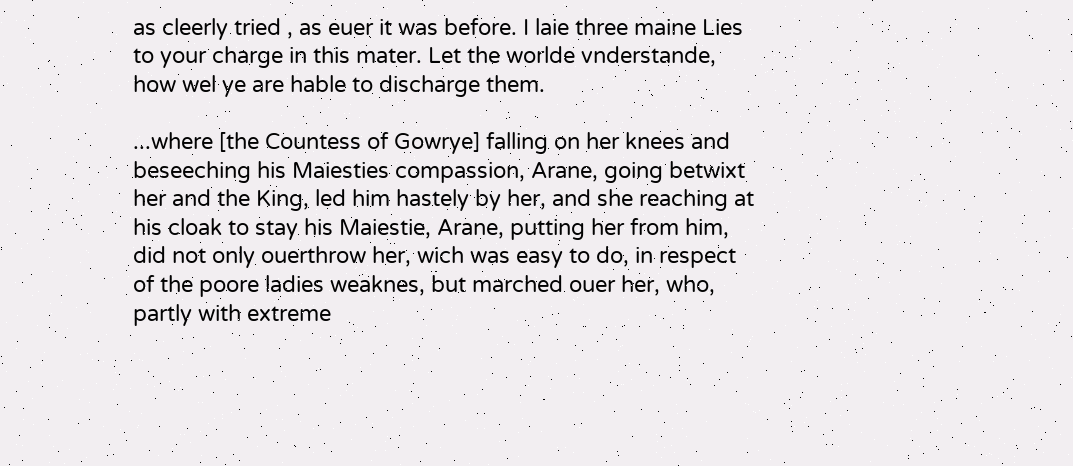as cleerly tried , as euer it was before. I laie three maine Lies to your charge in this mater. Let the worlde vnderstande, how wel ye are hable to discharge them.

...where [the Countess of Gowrye] falling on her knees and beseeching his Maiesties compassion, Arane, going betwixt her and the King, led him hastely by her, and she reaching at his cloak to stay his Maiestie, Arane, putting her from him, did not only ouerthrow her, wich was easy to do, in respect of the poore ladies weaknes, but marched ouer her, who, partly with extreme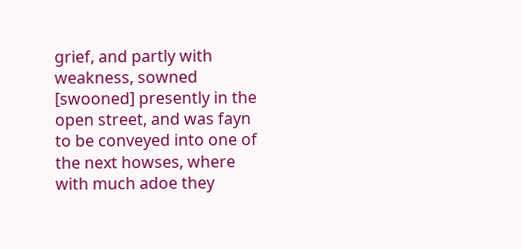grief, and partly with weakness, sowned [swooned] presently in the open street, and was fayn to be conveyed into one of the next howses, where with much adoe they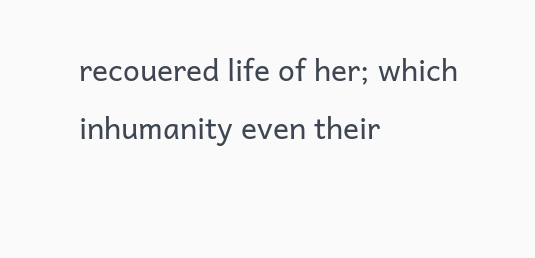recouered life of her; which inhumanity even their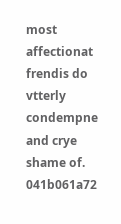most affectionat frendis do vtterly condempne and crye shame of. 041b061a72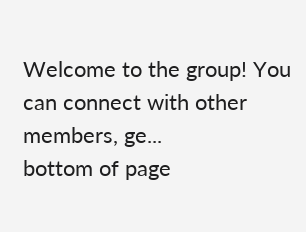Welcome to the group! You can connect with other members, ge...
bottom of page